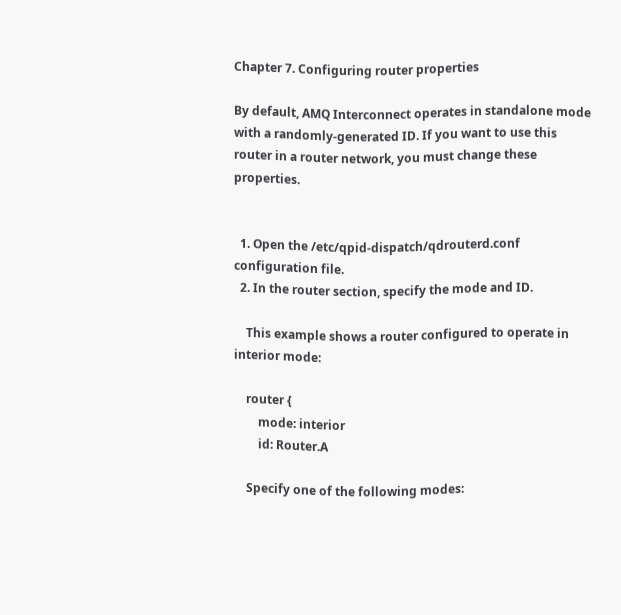Chapter 7. Configuring router properties

By default, AMQ Interconnect operates in standalone mode with a randomly-generated ID. If you want to use this router in a router network, you must change these properties.


  1. Open the /etc/qpid-dispatch/qdrouterd.conf configuration file.
  2. In the router section, specify the mode and ID.

    This example shows a router configured to operate in interior mode:

    router {
        mode: interior
        id: Router.A

    Specify one of the following modes: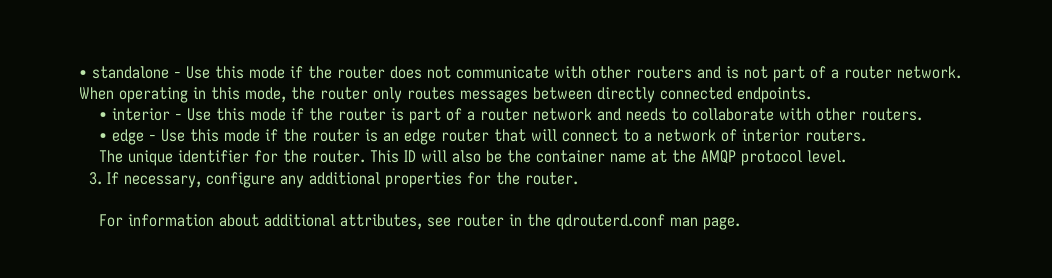• standalone - Use this mode if the router does not communicate with other routers and is not part of a router network. When operating in this mode, the router only routes messages between directly connected endpoints.
    • interior - Use this mode if the router is part of a router network and needs to collaborate with other routers.
    • edge - Use this mode if the router is an edge router that will connect to a network of interior routers.
    The unique identifier for the router. This ID will also be the container name at the AMQP protocol level.
  3. If necessary, configure any additional properties for the router.

    For information about additional attributes, see router in the qdrouterd.conf man page.